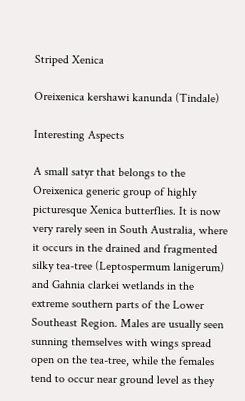Striped Xenica

Oreixenica kershawi kanunda (Tindale)

Interesting Aspects

A small satyr that belongs to the Oreixenica generic group of highly picturesque Xenica butterflies. It is now very rarely seen in South Australia, where it occurs in the drained and fragmented silky tea-tree (Leptospermum lanigerum) and Gahnia clarkei wetlands in the extreme southern parts of the Lower Southeast Region. Males are usually seen sunning themselves with wings spread open on the tea-tree, while the females tend to occur near ground level as they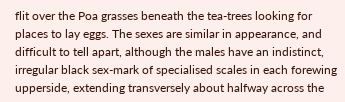flit over the Poa grasses beneath the tea-trees looking for places to lay eggs. The sexes are similar in appearance, and difficult to tell apart, although the males have an indistinct, irregular black sex-mark of specialised scales in each forewing upperside, extending transversely about halfway across the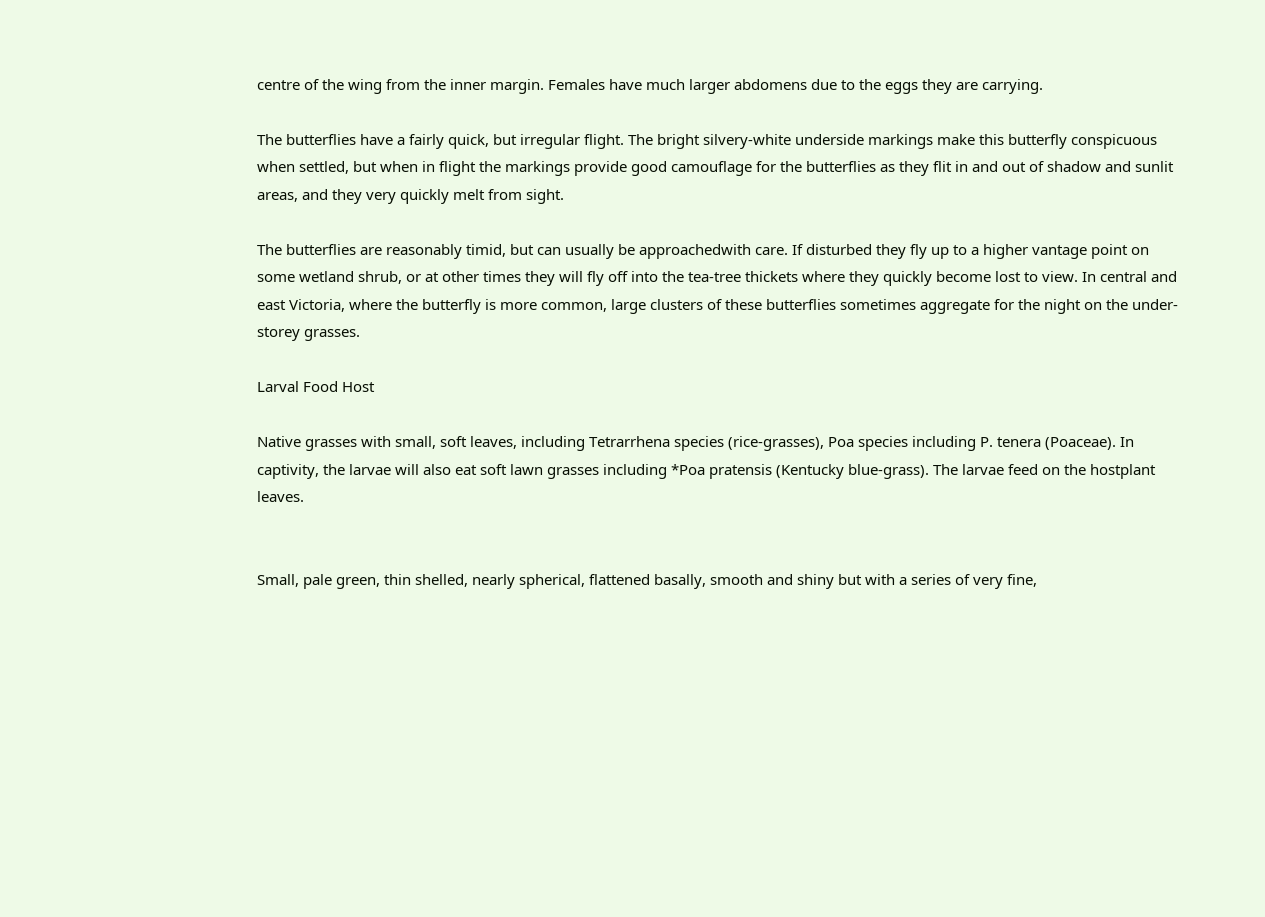centre of the wing from the inner margin. Females have much larger abdomens due to the eggs they are carrying.

The butterflies have a fairly quick, but irregular flight. The bright silvery-white underside markings make this butterfly conspicuous when settled, but when in flight the markings provide good camouflage for the butterflies as they flit in and out of shadow and sunlit areas, and they very quickly melt from sight.

The butterflies are reasonably timid, but can usually be approachedwith care. If disturbed they fly up to a higher vantage point on some wetland shrub, or at other times they will fly off into the tea-tree thickets where they quickly become lost to view. In central and east Victoria, where the butterfly is more common, large clusters of these butterflies sometimes aggregate for the night on the under-storey grasses.

Larval Food Host

Native grasses with small, soft leaves, including Tetrarrhena species (rice-grasses), Poa species including P. tenera (Poaceae). In captivity, the larvae will also eat soft lawn grasses including *Poa pratensis (Kentucky blue-grass). The larvae feed on the hostplant leaves.


Small, pale green, thin shelled, nearly spherical, flattened basally, smooth and shiny but with a series of very fine,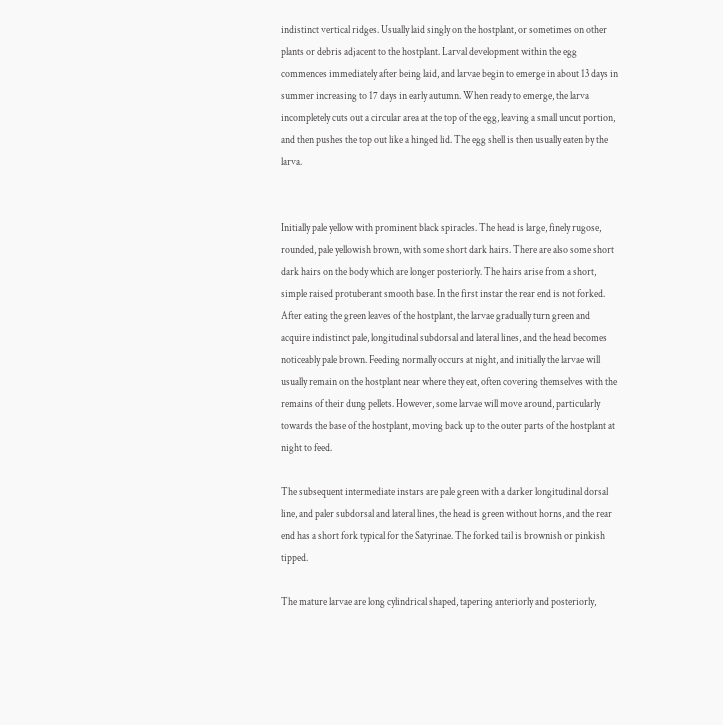indistinct vertical ridges. Usually laid singly on the hostplant, or sometimes on other plants or debris adjacent to the hostplant. Larval development within the egg commences immediately after being laid, and larvae begin to emerge in about 13 days in summer increasing to 17 days in early autumn. When ready to emerge, the larva incompletely cuts out a circular area at the top of the egg, leaving a small uncut portion, and then pushes the top out like a hinged lid. The egg shell is then usually eaten by the larva.


Initially pale yellow with prominent black spiracles. The head is large, finely rugose, rounded, pale yellowish brown, with some short dark hairs. There are also some short dark hairs on the body which are longer posteriorly. The hairs arise from a short, simple raised protuberant smooth base. In the first instar the rear end is not forked. After eating the green leaves of the hostplant, the larvae gradually turn green and acquire indistinct pale, longitudinal subdorsal and lateral lines, and the head becomes noticeably pale brown. Feeding normally occurs at night, and initially the larvae will usually remain on the hostplant near where they eat, often covering themselves with the remains of their dung pellets. However, some larvae will move around, particularly towards the base of the hostplant, moving back up to the outer parts of the hostplant at night to feed.

The subsequent intermediate instars are pale green with a darker longitudinal dorsal line, and paler subdorsal and lateral lines, the head is green without horns, and the rear end has a short fork typical for the Satyrinae. The forked tail is brownish or pinkish tipped.

The mature larvae are long cylindrical shaped, tapering anteriorly and posteriorly,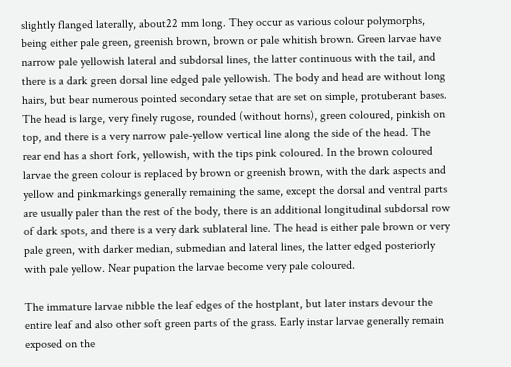slightly flanged laterally, about22 mm long. They occur as various colour polymorphs, being either pale green, greenish brown, brown or pale whitish brown. Green larvae have narrow pale yellowish lateral and subdorsal lines, the latter continuous with the tail, and there is a dark green dorsal line edged pale yellowish. The body and head are without long hairs, but bear numerous pointed secondary setae that are set on simple, protuberant bases. The head is large, very finely rugose, rounded (without horns), green coloured, pinkish on top, and there is a very narrow pale-yellow vertical line along the side of the head. The rear end has a short fork, yellowish, with the tips pink coloured. In the brown coloured larvae the green colour is replaced by brown or greenish brown, with the dark aspects and yellow and pinkmarkings generally remaining the same, except the dorsal and ventral parts are usually paler than the rest of the body, there is an additional longitudinal subdorsal row of dark spots, and there is a very dark sublateral line. The head is either pale brown or very pale green, with darker median, submedian and lateral lines, the latter edged posteriorly with pale yellow. Near pupation the larvae become very pale coloured.

The immature larvae nibble the leaf edges of the hostplant, but later instars devour the entire leaf and also other soft green parts of the grass. Early instar larvae generally remain exposed on the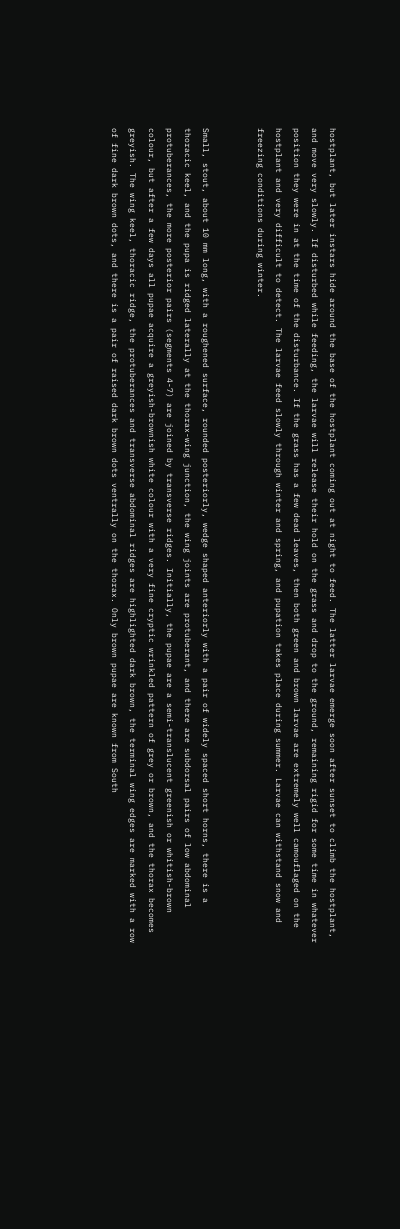hostplant, but later instars hide around the base of the hostplant coming out at night to feed. The latter larvae emerge soon after sunset to climb the hostplant, and move very slowly. If disturbed while feeding, the larvae will release their hold on the grass and drop to the ground, remaining rigid for some time in whatever position they were in at the time of the disturbance. If the grass has a few dead leaves, then both green and brown larvae are extremely well camouflaged on the hostplant and very difficult to detect. The larvae feed slowly through winter and spring, and pupation takes place during summer. Larvae can withstand snow and freezing conditions during winter.


Small, stout, about 10 mm long, with a roughened surface, rounded posteriorly, wedge shaped anteriorly with a pair of widely spaced short horns, there is a thoracic keel, and the pupa is ridged laterally at the thorax-wing junction, the wing joints are protuberant, and there are subdorsal pairs of low abdominal protuberances, the more posterior pairs (segments 4-7) are joined by transverse ridges. Initially, the pupae are a semi-translucent greenish or whitish-brown colour, but after a few days all pupae acquire a greyish-brownish white colour with a very fine cryptic wrinkled pattern of grey or brown, and the thorax becomes greyish. The wing keel, thoracic ridge, the protuberances and transverse abdominal ridges are highlighted dark brown, the terminal wing edges are marked with a row of fine dark brown dots, and there is a pair of raised dark brown dots ventrally on the thorax. Only brown pupae are known from South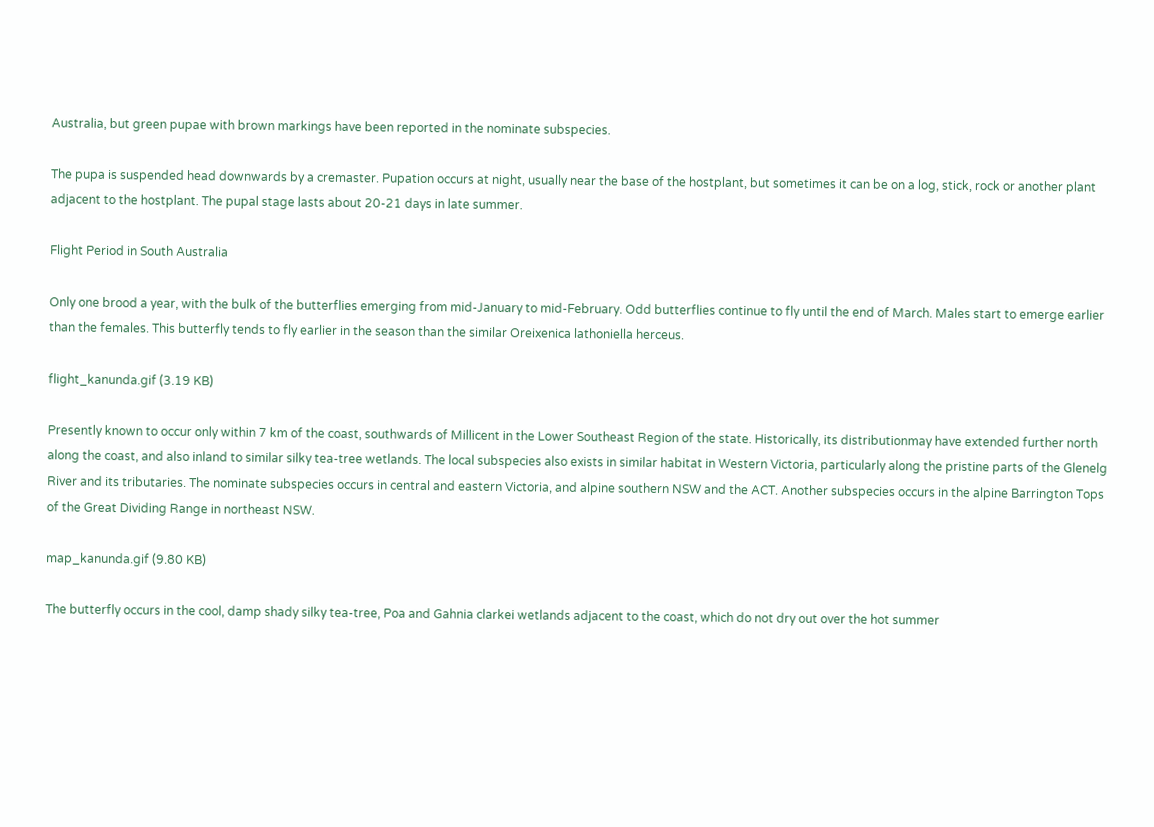Australia, but green pupae with brown markings have been reported in the nominate subspecies.

The pupa is suspended head downwards by a cremaster. Pupation occurs at night, usually near the base of the hostplant, but sometimes it can be on a log, stick, rock or another plant adjacent to the hostplant. The pupal stage lasts about 20-21 days in late summer.

Flight Period in South Australia

Only one brood a year, with the bulk of the butterflies emerging from mid-January to mid-February. Odd butterflies continue to fly until the end of March. Males start to emerge earlier than the females. This butterfly tends to fly earlier in the season than the similar Oreixenica lathoniella herceus.

flight_kanunda.gif (3.19 KB)

Presently known to occur only within 7 km of the coast, southwards of Millicent in the Lower Southeast Region of the state. Historically, its distributionmay have extended further north along the coast, and also inland to similar silky tea-tree wetlands. The local subspecies also exists in similar habitat in Western Victoria, particularly along the pristine parts of the Glenelg River and its tributaries. The nominate subspecies occurs in central and eastern Victoria, and alpine southern NSW and the ACT. Another subspecies occurs in the alpine Barrington Tops of the Great Dividing Range in northeast NSW.

map_kanunda.gif (9.80 KB)

The butterfly occurs in the cool, damp shady silky tea-tree, Poa and Gahnia clarkei wetlands adjacent to the coast, which do not dry out over the hot summer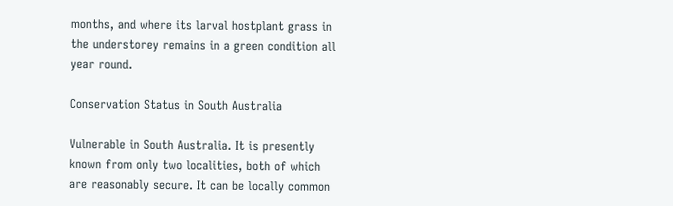months, and where its larval hostplant grass in the understorey remains in a green condition all year round.

Conservation Status in South Australia

Vulnerable in South Australia. It is presently known from only two localities, both of which are reasonably secure. It can be locally common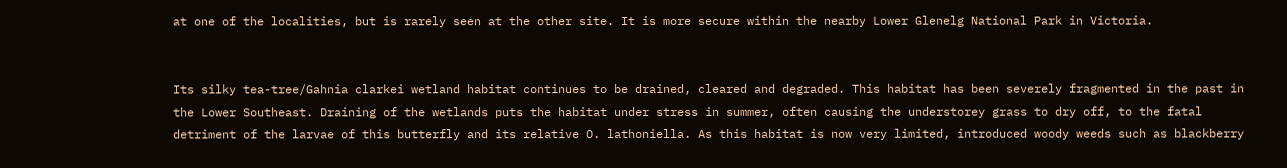at one of the localities, but is rarely seen at the other site. It is more secure within the nearby Lower Glenelg National Park in Victoria.


Its silky tea-tree/Gahnia clarkei wetland habitat continues to be drained, cleared and degraded. This habitat has been severely fragmented in the past in the Lower Southeast. Draining of the wetlands puts the habitat under stress in summer, often causing the understorey grass to dry off, to the fatal detriment of the larvae of this butterfly and its relative O. lathoniella. As this habitat is now very limited, introduced woody weeds such as blackberry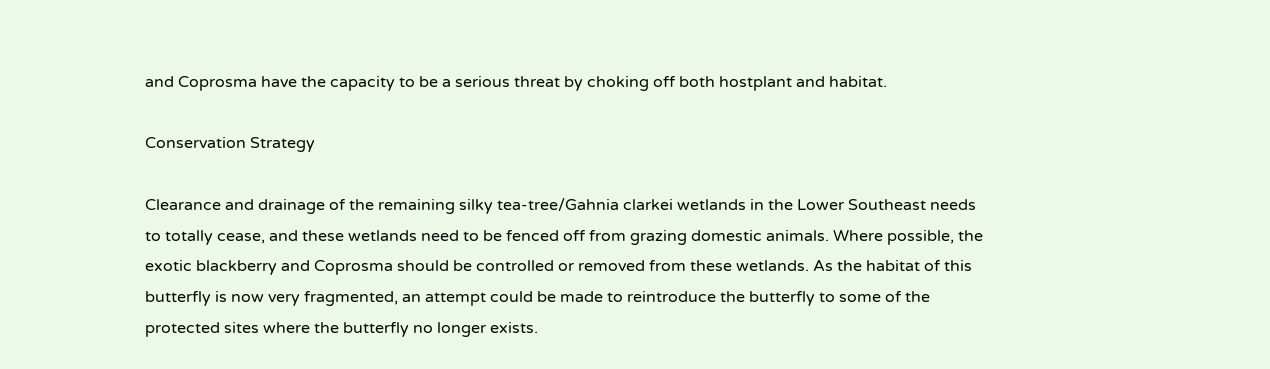and Coprosma have the capacity to be a serious threat by choking off both hostplant and habitat.

Conservation Strategy

Clearance and drainage of the remaining silky tea-tree/Gahnia clarkei wetlands in the Lower Southeast needs to totally cease, and these wetlands need to be fenced off from grazing domestic animals. Where possible, the exotic blackberry and Coprosma should be controlled or removed from these wetlands. As the habitat of this butterfly is now very fragmented, an attempt could be made to reintroduce the butterfly to some of the protected sites where the butterfly no longer exists.